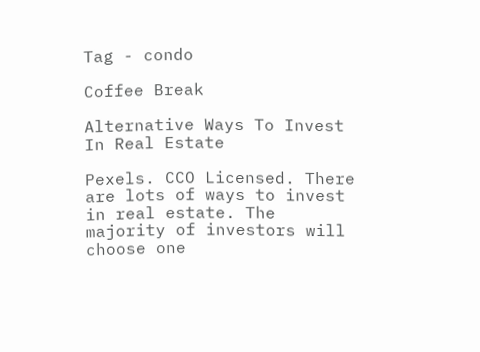Tag - condo

Coffee Break

Alternative Ways To Invest In Real Estate

Pexels. CCO Licensed. There are lots of ways to invest in real estate. The majority of investors will choose one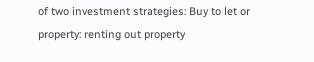of two investment strategies: Buy to let or property: renting out property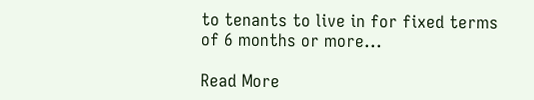to tenants to live in for fixed terms of 6 months or more...

Read More